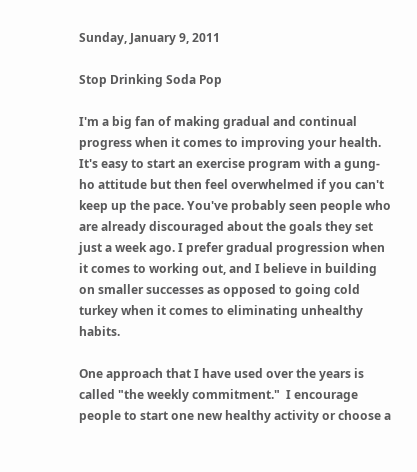Sunday, January 9, 2011

Stop Drinking Soda Pop

I'm a big fan of making gradual and continual progress when it comes to improving your health. It's easy to start an exercise program with a gung-ho attitude but then feel overwhelmed if you can't keep up the pace. You've probably seen people who are already discouraged about the goals they set just a week ago. I prefer gradual progression when it comes to working out, and I believe in building on smaller successes as opposed to going cold turkey when it comes to eliminating unhealthy habits.

One approach that I have used over the years is called "the weekly commitment."  I encourage people to start one new healthy activity or choose a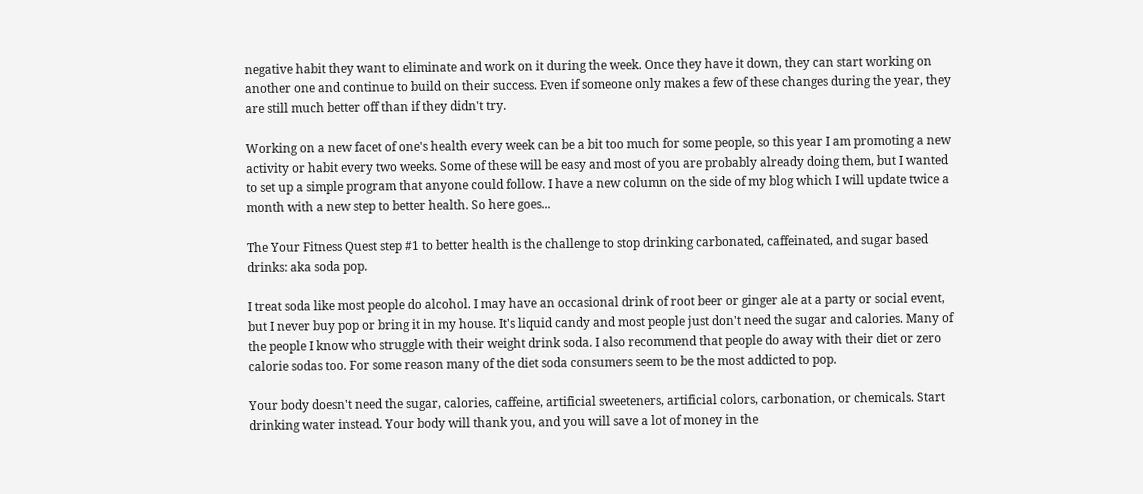negative habit they want to eliminate and work on it during the week. Once they have it down, they can start working on another one and continue to build on their success. Even if someone only makes a few of these changes during the year, they are still much better off than if they didn't try.

Working on a new facet of one's health every week can be a bit too much for some people, so this year I am promoting a new activity or habit every two weeks. Some of these will be easy and most of you are probably already doing them, but I wanted to set up a simple program that anyone could follow. I have a new column on the side of my blog which I will update twice a month with a new step to better health. So here goes...

The Your Fitness Quest step #1 to better health is the challenge to stop drinking carbonated, caffeinated, and sugar based drinks: aka soda pop.

I treat soda like most people do alcohol. I may have an occasional drink of root beer or ginger ale at a party or social event, but I never buy pop or bring it in my house. It's liquid candy and most people just don't need the sugar and calories. Many of the people I know who struggle with their weight drink soda. I also recommend that people do away with their diet or zero calorie sodas too. For some reason many of the diet soda consumers seem to be the most addicted to pop.

Your body doesn't need the sugar, calories, caffeine, artificial sweeteners, artificial colors, carbonation, or chemicals. Start drinking water instead. Your body will thank you, and you will save a lot of money in the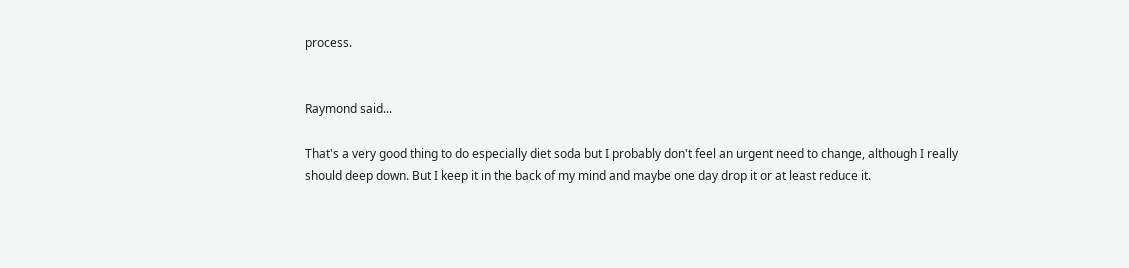process.


Raymond said...

That's a very good thing to do especially diet soda but I probably don't feel an urgent need to change, although I really should deep down. But I keep it in the back of my mind and maybe one day drop it or at least reduce it.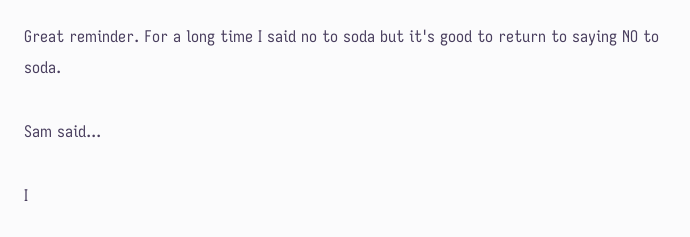Great reminder. For a long time I said no to soda but it's good to return to saying NO to soda.

Sam said...

I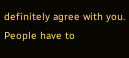definitely agree with you. People have to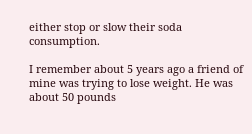either stop or slow their soda consumption.

I remember about 5 years ago a friend of mine was trying to lose weight. He was about 50 pounds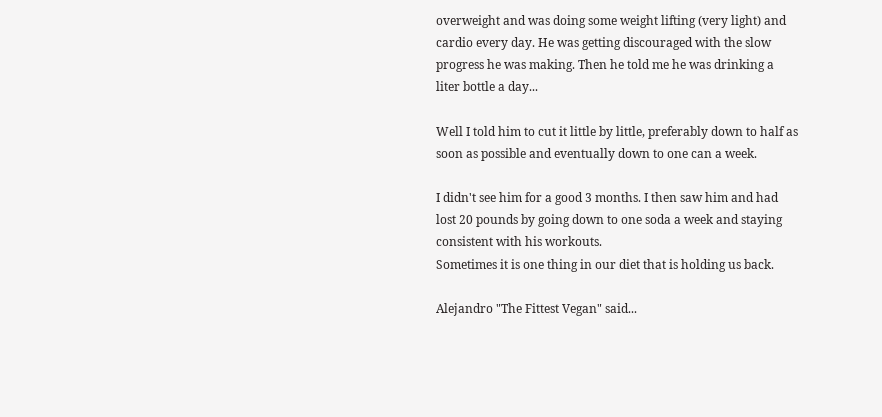overweight and was doing some weight lifting (very light) and cardio every day. He was getting discouraged with the slow progress he was making. Then he told me he was drinking a liter bottle a day...

Well I told him to cut it little by little, preferably down to half as soon as possible and eventually down to one can a week.

I didn't see him for a good 3 months. I then saw him and had lost 20 pounds by going down to one soda a week and staying consistent with his workouts.
Sometimes it is one thing in our diet that is holding us back.

Alejandro "The Fittest Vegan" said...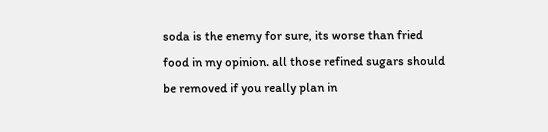soda is the enemy for sure, its worse than fried food in my opinion. all those refined sugars should be removed if you really plan in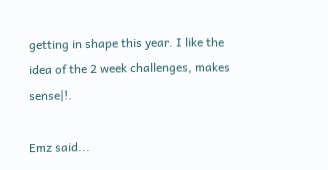getting in shape this year. I like the idea of the 2 week challenges, makes sense|!.

Emz said...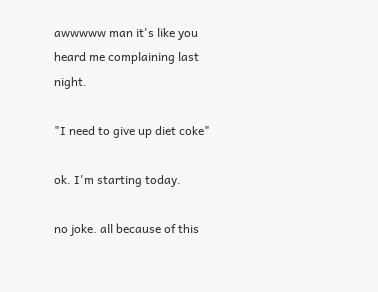awwwww man it's like you heard me complaining last night.

"I need to give up diet coke"

ok. I'm starting today.

no joke. all because of this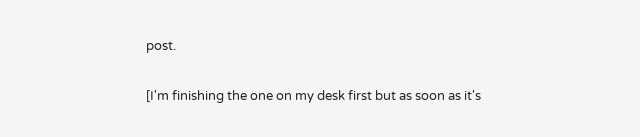post.

[I'm finishing the one on my desk first but as soon as it's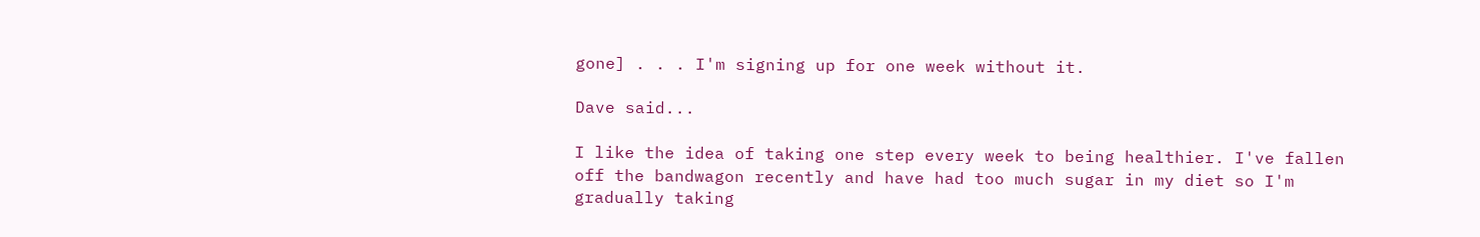gone] . . . I'm signing up for one week without it.

Dave said...

I like the idea of taking one step every week to being healthier. I've fallen off the bandwagon recently and have had too much sugar in my diet so I'm gradually taking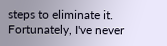steps to eliminate it. Fortunately, I've never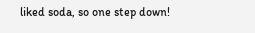liked soda, so one step down!